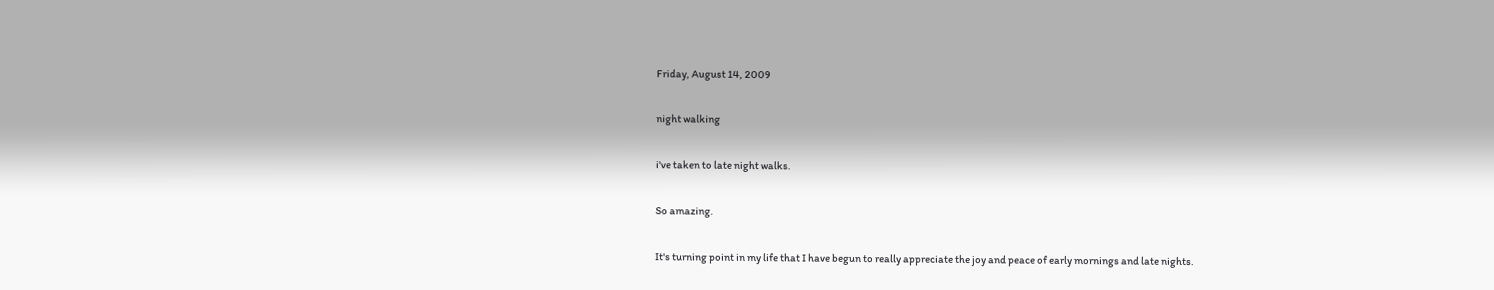Friday, August 14, 2009

night walking

i've taken to late night walks.

So amazing.

It's turning point in my life that I have begun to really appreciate the joy and peace of early mornings and late nights.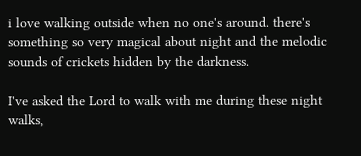i love walking outside when no one's around. there's something so very magical about night and the melodic sounds of crickets hidden by the darkness.

I've asked the Lord to walk with me during these night walks,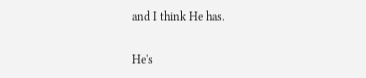and I think He has.

He's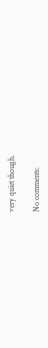very quiet though.

No comments: